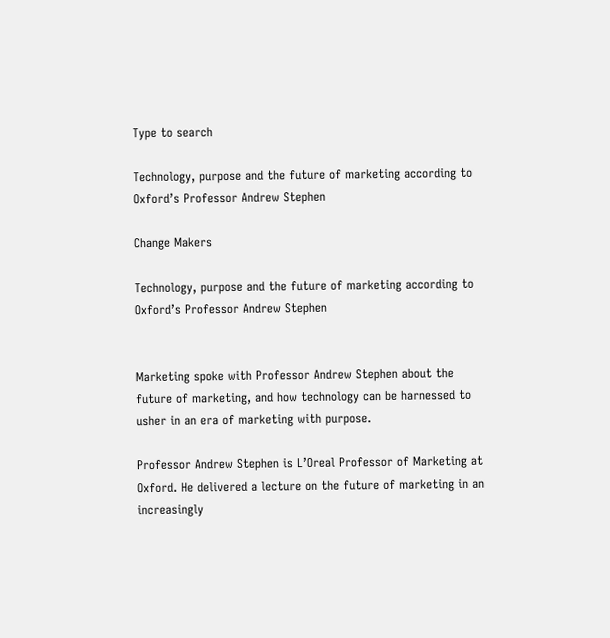Type to search

Technology, purpose and the future of marketing according to Oxford’s Professor Andrew Stephen

Change Makers

Technology, purpose and the future of marketing according to Oxford’s Professor Andrew Stephen


Marketing spoke with Professor Andrew Stephen about the future of marketing, and how technology can be harnessed to usher in an era of marketing with purpose.

Professor Andrew Stephen is L’Oreal Professor of Marketing at Oxford. He delivered a lecture on the future of marketing in an increasingly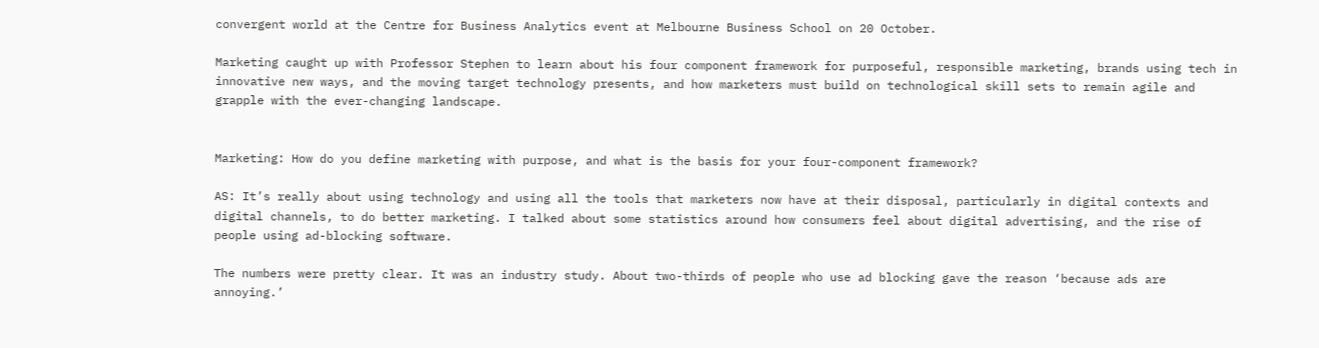convergent world at the Centre for Business Analytics event at Melbourne Business School on 20 October.

Marketing caught up with Professor Stephen to learn about his four component framework for purposeful, responsible marketing, brands using tech in innovative new ways, and the moving target technology presents, and how marketers must build on technological skill sets to remain agile and grapple with the ever-changing landscape.


Marketing: How do you define marketing with purpose, and what is the basis for your four-component framework?

AS: It’s really about using technology and using all the tools that marketers now have at their disposal, particularly in digital contexts and digital channels, to do better marketing. I talked about some statistics around how consumers feel about digital advertising, and the rise of people using ad-blocking software.

The numbers were pretty clear. It was an industry study. About two-thirds of people who use ad blocking gave the reason ‘because ads are annoying.’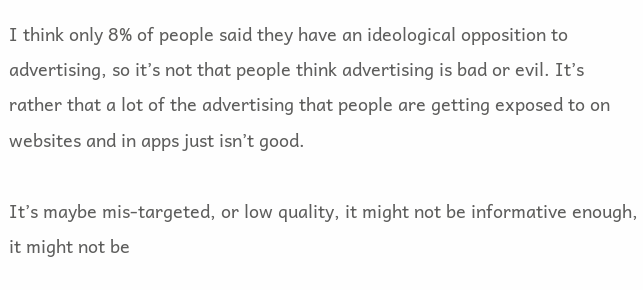I think only 8% of people said they have an ideological opposition to advertising, so it’s not that people think advertising is bad or evil. It’s rather that a lot of the advertising that people are getting exposed to on websites and in apps just isn’t good.

It’s maybe mis-targeted, or low quality, it might not be informative enough, it might not be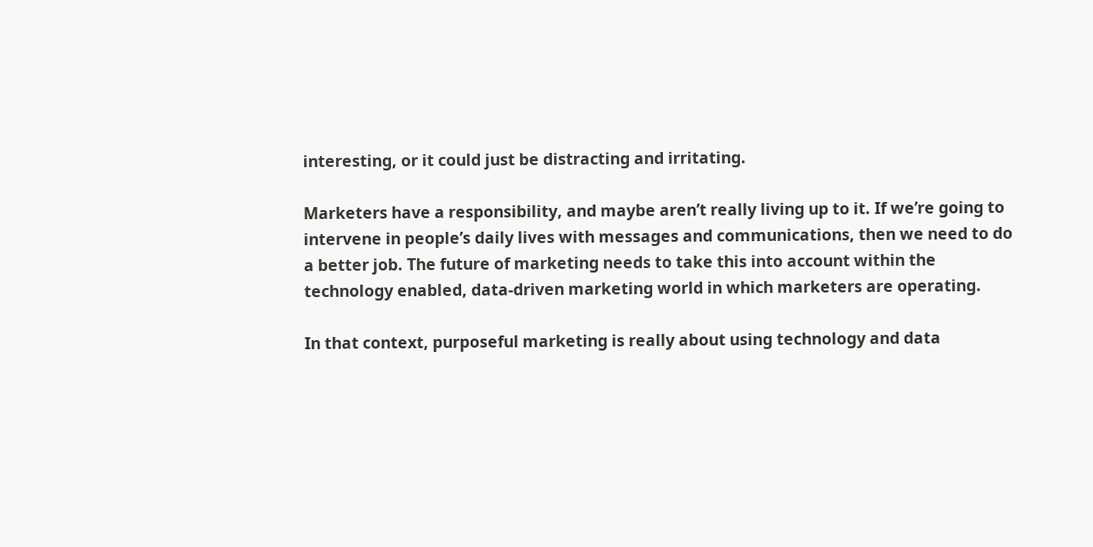interesting, or it could just be distracting and irritating.

Marketers have a responsibility, and maybe aren’t really living up to it. If we’re going to intervene in people’s daily lives with messages and communications, then we need to do a better job. The future of marketing needs to take this into account within the technology enabled, data-driven marketing world in which marketers are operating.

In that context, purposeful marketing is really about using technology and data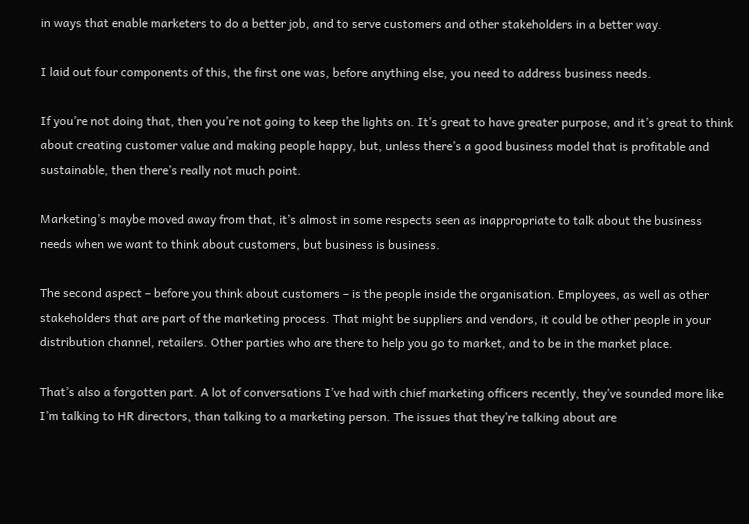in ways that enable marketers to do a better job, and to serve customers and other stakeholders in a better way.

I laid out four components of this, the first one was, before anything else, you need to address business needs.

If you’re not doing that, then you’re not going to keep the lights on. It’s great to have greater purpose, and it’s great to think about creating customer value and making people happy, but, unless there’s a good business model that is profitable and sustainable, then there’s really not much point.

Marketing’s maybe moved away from that, it’s almost in some respects seen as inappropriate to talk about the business needs when we want to think about customers, but business is business.

The second aspect – before you think about customers – is the people inside the organisation. Employees, as well as other stakeholders that are part of the marketing process. That might be suppliers and vendors, it could be other people in your distribution channel, retailers. Other parties who are there to help you go to market, and to be in the market place.

That’s also a forgotten part. A lot of conversations I’ve had with chief marketing officers recently, they’ve sounded more like I’m talking to HR directors, than talking to a marketing person. The issues that they’re talking about are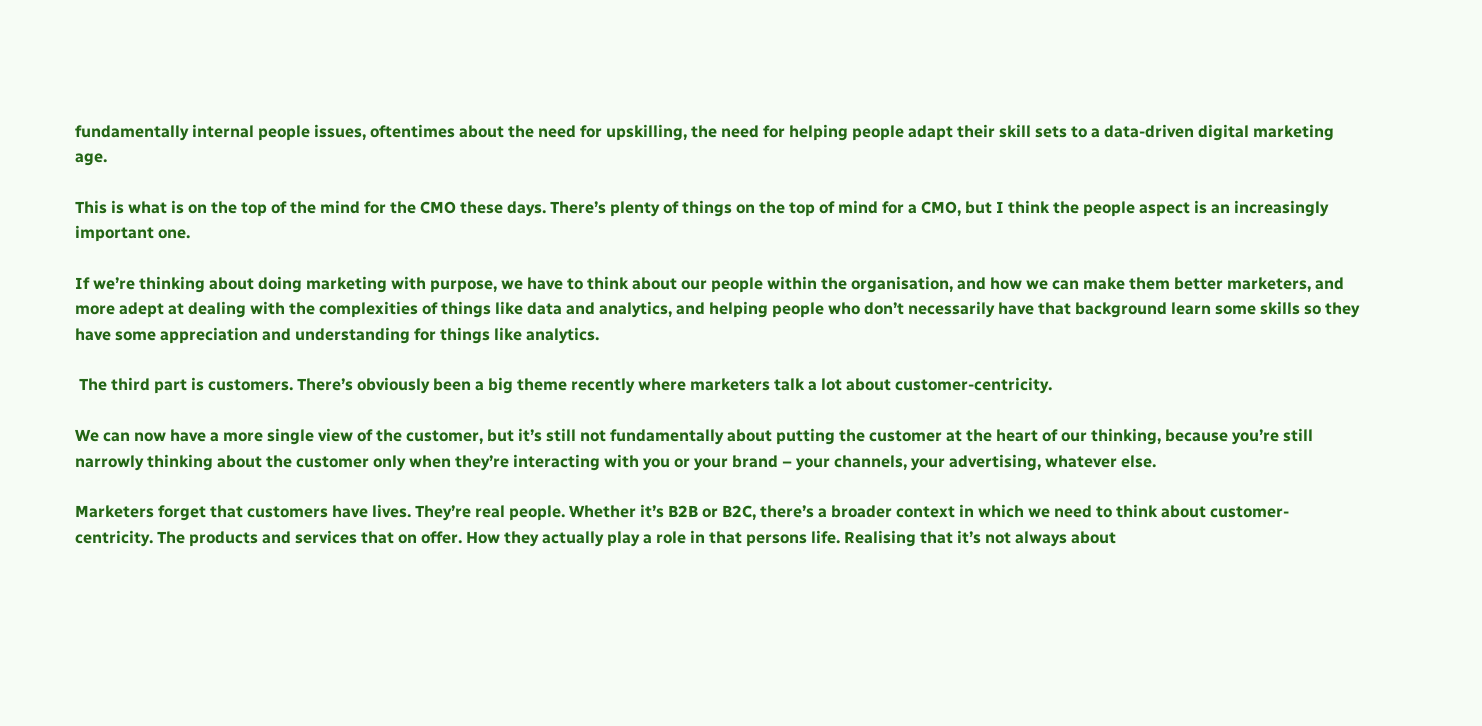fundamentally internal people issues, oftentimes about the need for upskilling, the need for helping people adapt their skill sets to a data-driven digital marketing age.

This is what is on the top of the mind for the CMO these days. There’s plenty of things on the top of mind for a CMO, but I think the people aspect is an increasingly important one.

If we’re thinking about doing marketing with purpose, we have to think about our people within the organisation, and how we can make them better marketers, and more adept at dealing with the complexities of things like data and analytics, and helping people who don’t necessarily have that background learn some skills so they have some appreciation and understanding for things like analytics.

 The third part is customers. There’s obviously been a big theme recently where marketers talk a lot about customer-centricity.

We can now have a more single view of the customer, but it’s still not fundamentally about putting the customer at the heart of our thinking, because you’re still narrowly thinking about the customer only when they’re interacting with you or your brand – your channels, your advertising, whatever else.

Marketers forget that customers have lives. They’re real people. Whether it’s B2B or B2C, there’s a broader context in which we need to think about customer-centricity. The products and services that on offer. How they actually play a role in that persons life. Realising that it’s not always about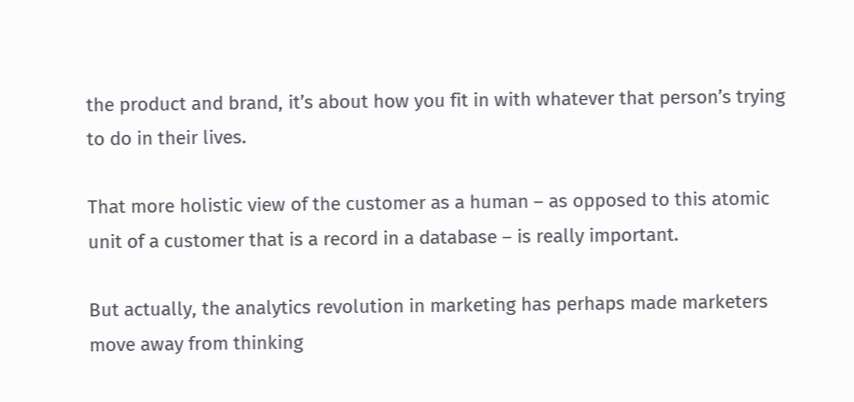the product and brand, it’s about how you fit in with whatever that person’s trying to do in their lives.

That more holistic view of the customer as a human – as opposed to this atomic unit of a customer that is a record in a database – is really important.

But actually, the analytics revolution in marketing has perhaps made marketers move away from thinking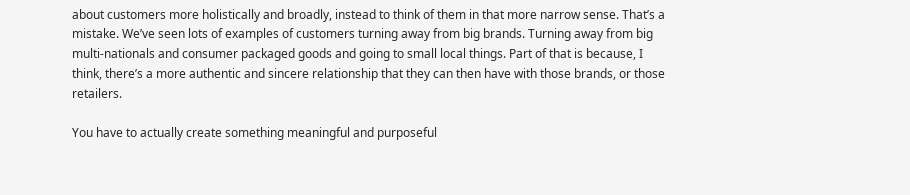about customers more holistically and broadly, instead to think of them in that more narrow sense. That’s a mistake. We’ve seen lots of examples of customers turning away from big brands. Turning away from big multi-nationals and consumer packaged goods and going to small local things. Part of that is because, I think, there’s a more authentic and sincere relationship that they can then have with those brands, or those retailers.

You have to actually create something meaningful and purposeful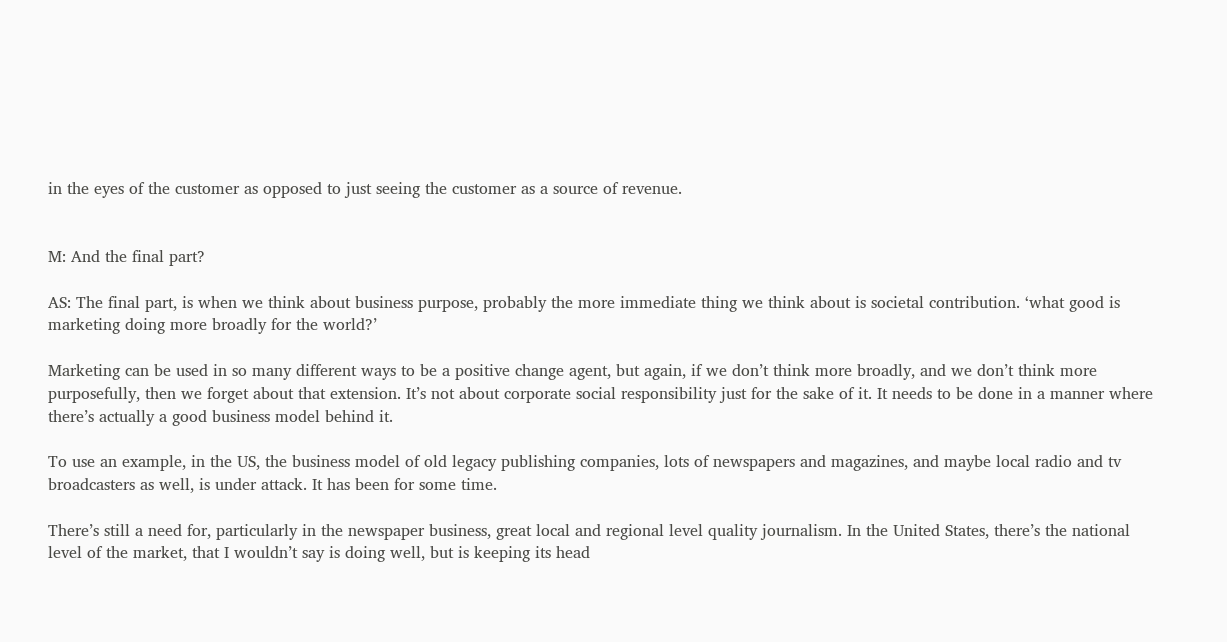in the eyes of the customer as opposed to just seeing the customer as a source of revenue.


M: And the final part?

AS: The final part, is when we think about business purpose, probably the more immediate thing we think about is societal contribution. ‘what good is marketing doing more broadly for the world?’

Marketing can be used in so many different ways to be a positive change agent, but again, if we don’t think more broadly, and we don’t think more purposefully, then we forget about that extension. It’s not about corporate social responsibility just for the sake of it. It needs to be done in a manner where there’s actually a good business model behind it.

To use an example, in the US, the business model of old legacy publishing companies, lots of newspapers and magazines, and maybe local radio and tv broadcasters as well, is under attack. It has been for some time.

There’s still a need for, particularly in the newspaper business, great local and regional level quality journalism. In the United States, there’s the national level of the market, that I wouldn’t say is doing well, but is keeping its head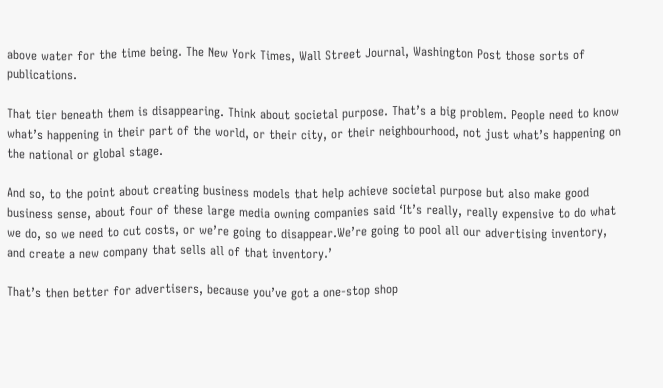above water for the time being. The New York Times, Wall Street Journal, Washington Post those sorts of publications.

That tier beneath them is disappearing. Think about societal purpose. That’s a big problem. People need to know what’s happening in their part of the world, or their city, or their neighbourhood, not just what’s happening on the national or global stage.

And so, to the point about creating business models that help achieve societal purpose but also make good business sense, about four of these large media owning companies said ‘It’s really, really expensive to do what we do, so we need to cut costs, or we’re going to disappear.We’re going to pool all our advertising inventory, and create a new company that sells all of that inventory.’

That’s then better for advertisers, because you’ve got a one-stop shop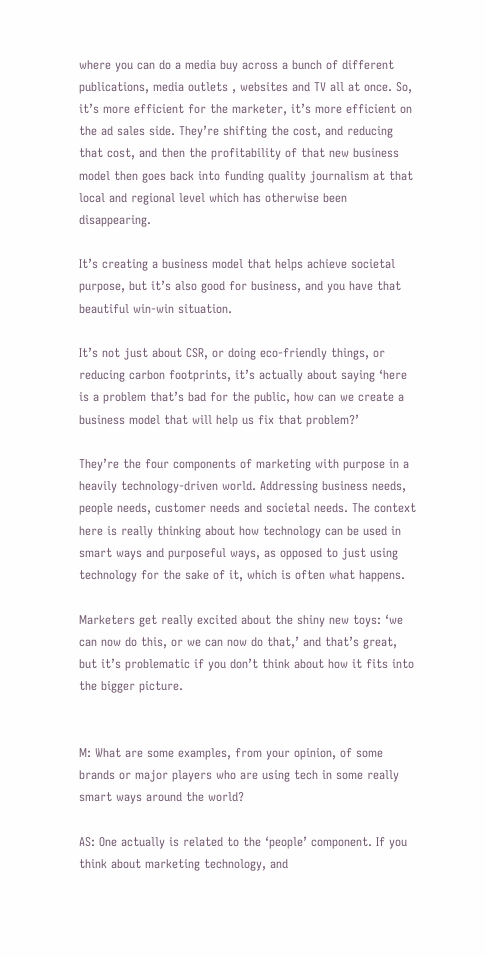where you can do a media buy across a bunch of different publications, media outlets , websites and TV all at once. So, it’s more efficient for the marketer, it’s more efficient on the ad sales side. They’re shifting the cost, and reducing that cost, and then the profitability of that new business model then goes back into funding quality journalism at that local and regional level which has otherwise been disappearing.

It’s creating a business model that helps achieve societal purpose, but it’s also good for business, and you have that beautiful win-win situation.

It’s not just about CSR, or doing eco-friendly things, or reducing carbon footprints, it’s actually about saying ‘here is a problem that’s bad for the public, how can we create a business model that will help us fix that problem?’

They’re the four components of marketing with purpose in a heavily technology-driven world. Addressing business needs, people needs, customer needs and societal needs. The context here is really thinking about how technology can be used in smart ways and purposeful ways, as opposed to just using technology for the sake of it, which is often what happens.

Marketers get really excited about the shiny new toys: ‘we can now do this, or we can now do that,’ and that’s great, but it’s problematic if you don’t think about how it fits into the bigger picture.


M: What are some examples, from your opinion, of some brands or major players who are using tech in some really smart ways around the world?

AS: One actually is related to the ‘people’ component. If you think about marketing technology, and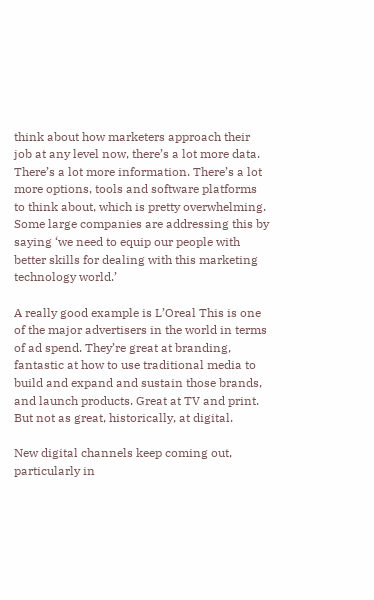think about how marketers approach their job at any level now, there’s a lot more data. There’s a lot more information. There’s a lot more options, tools and software platforms to think about, which is pretty overwhelming. Some large companies are addressing this by saying ‘we need to equip our people with better skills for dealing with this marketing technology world.’

A really good example is L’Oreal This is one of the major advertisers in the world in terms of ad spend. They’re great at branding, fantastic at how to use traditional media to build and expand and sustain those brands, and launch products. Great at TV and print. But not as great, historically, at digital.

New digital channels keep coming out, particularly in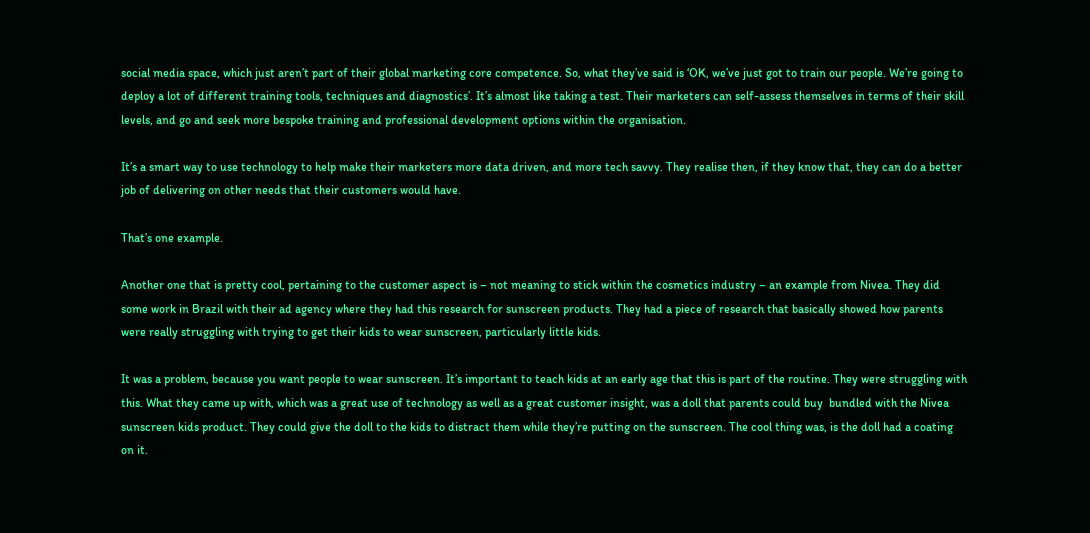social media space, which just aren’t part of their global marketing core competence. So, what they’ve said is ‘OK, we’ve just got to train our people. We’re going to deploy a lot of different training tools, techniques and diagnostics’. It’s almost like taking a test. Their marketers can self-assess themselves in terms of their skill levels, and go and seek more bespoke training and professional development options within the organisation.

It’s a smart way to use technology to help make their marketers more data driven, and more tech savvy. They realise then, if they know that, they can do a better job of delivering on other needs that their customers would have.

That’s one example.

Another one that is pretty cool, pertaining to the customer aspect is – not meaning to stick within the cosmetics industry – an example from Nivea. They did some work in Brazil with their ad agency where they had this research for sunscreen products. They had a piece of research that basically showed how parents were really struggling with trying to get their kids to wear sunscreen, particularly little kids.

It was a problem, because you want people to wear sunscreen. It’s important to teach kids at an early age that this is part of the routine. They were struggling with this. What they came up with, which was a great use of technology as well as a great customer insight, was a doll that parents could buy  bundled with the Nivea sunscreen kids product. They could give the doll to the kids to distract them while they’re putting on the sunscreen. The cool thing was, is the doll had a coating on it.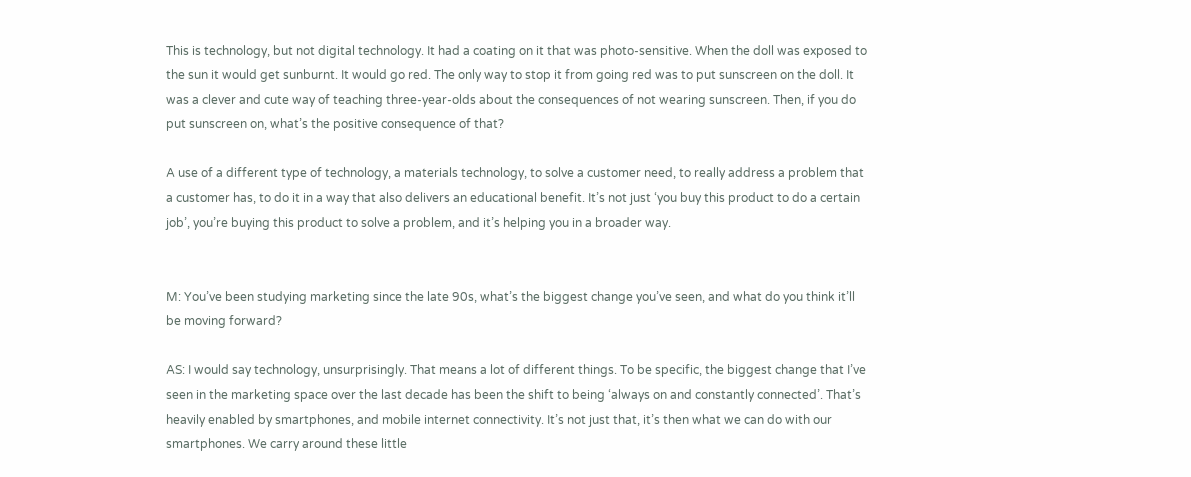This is technology, but not digital technology. It had a coating on it that was photo-sensitive. When the doll was exposed to the sun it would get sunburnt. It would go red. The only way to stop it from going red was to put sunscreen on the doll. It was a clever and cute way of teaching three-year-olds about the consequences of not wearing sunscreen. Then, if you do put sunscreen on, what’s the positive consequence of that?

A use of a different type of technology, a materials technology, to solve a customer need, to really address a problem that a customer has, to do it in a way that also delivers an educational benefit. It’s not just ‘you buy this product to do a certain job’, you’re buying this product to solve a problem, and it’s helping you in a broader way.


M: You’ve been studying marketing since the late 90s, what’s the biggest change you’ve seen, and what do you think it’ll be moving forward?

AS: I would say technology, unsurprisingly. That means a lot of different things. To be specific, the biggest change that I’ve seen in the marketing space over the last decade has been the shift to being ‘always on and constantly connected’. That’s heavily enabled by smartphones, and mobile internet connectivity. It’s not just that, it’s then what we can do with our smartphones. We carry around these little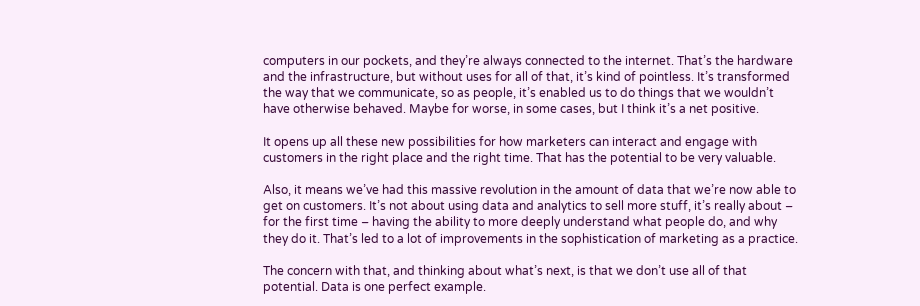computers in our pockets, and they’re always connected to the internet. That’s the hardware and the infrastructure, but without uses for all of that, it’s kind of pointless. It’s transformed the way that we communicate, so as people, it’s enabled us to do things that we wouldn’t have otherwise behaved. Maybe for worse, in some cases, but I think it’s a net positive.

It opens up all these new possibilities for how marketers can interact and engage with customers in the right place and the right time. That has the potential to be very valuable.

Also, it means we’ve had this massive revolution in the amount of data that we’re now able to get on customers. It’s not about using data and analytics to sell more stuff, it’s really about – for the first time – having the ability to more deeply understand what people do, and why they do it. That’s led to a lot of improvements in the sophistication of marketing as a practice.

The concern with that, and thinking about what’s next, is that we don’t use all of that potential. Data is one perfect example.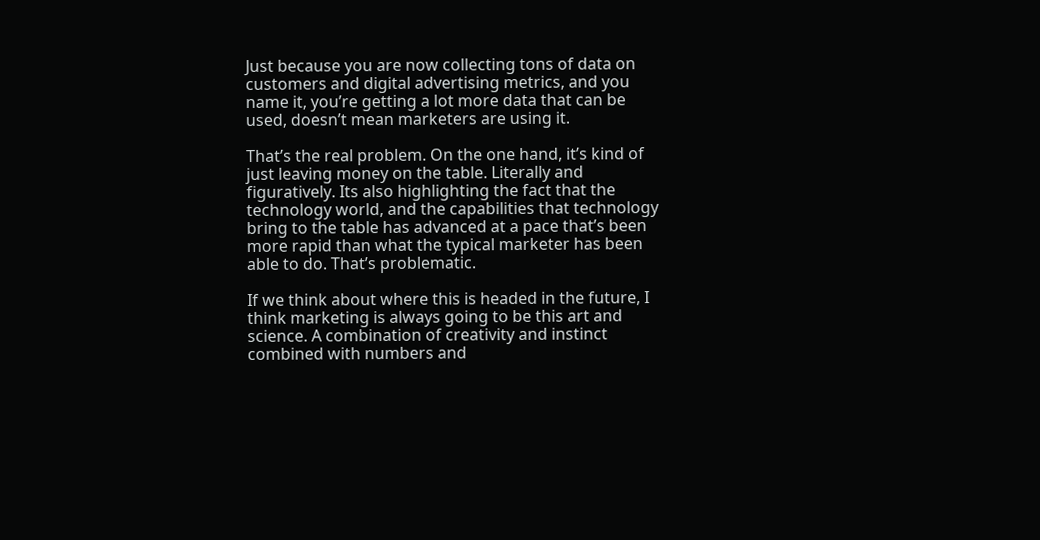Just because you are now collecting tons of data on customers and digital advertising metrics, and you name it, you’re getting a lot more data that can be used, doesn’t mean marketers are using it.

That’s the real problem. On the one hand, it’s kind of just leaving money on the table. Literally and figuratively. Its also highlighting the fact that the technology world, and the capabilities that technology bring to the table has advanced at a pace that’s been more rapid than what the typical marketer has been able to do. That’s problematic.

If we think about where this is headed in the future, I think marketing is always going to be this art and science. A combination of creativity and instinct combined with numbers and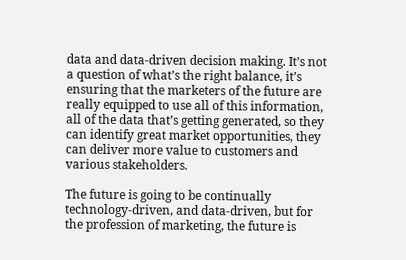data and data-driven decision making. It’s not a question of what’s the right balance, it’s ensuring that the marketers of the future are really equipped to use all of this information, all of the data that’s getting generated, so they can identify great market opportunities, they can deliver more value to customers and various stakeholders.

The future is going to be continually technology-driven, and data-driven, but for the profession of marketing, the future is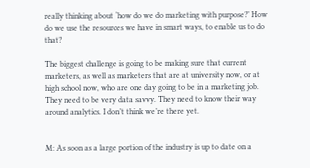really thinking about ‘how do we do marketing with purpose?’ How do we use the resources we have in smart ways, to enable us to do that?

The biggest challenge is going to be making sure that current marketers, as well as marketers that are at university now, or at high school now, who are one day going to be in a marketing job. They need to be very data savvy. They need to know their way around analytics. I don’t think we’re there yet.


M: As soon as a large portion of the industry is up to date on a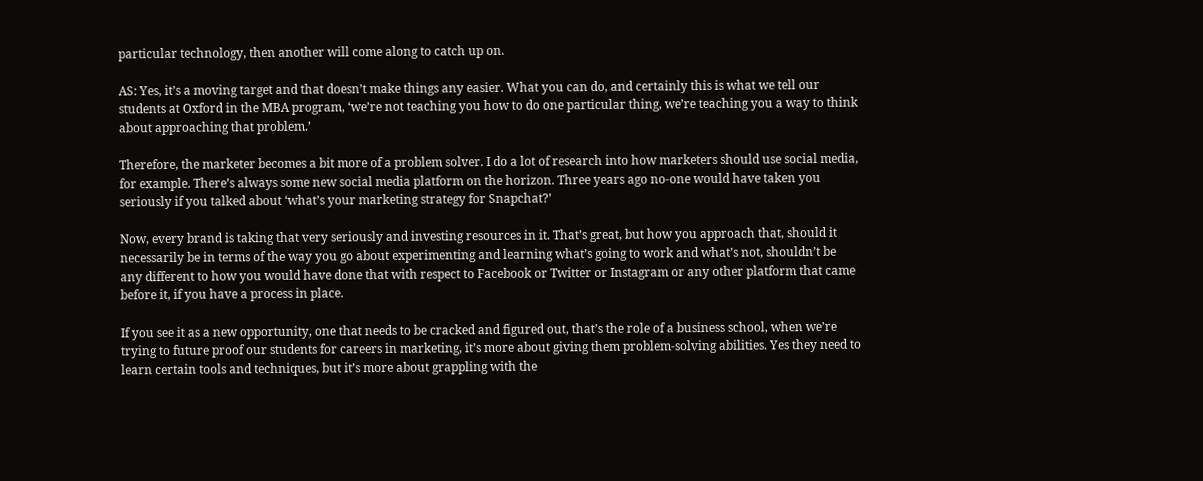particular technology, then another will come along to catch up on.

AS: Yes, it’s a moving target and that doesn’t make things any easier. What you can do, and certainly this is what we tell our students at Oxford in the MBA program, ‘we’re not teaching you how to do one particular thing, we’re teaching you a way to think about approaching that problem.’

Therefore, the marketer becomes a bit more of a problem solver. I do a lot of research into how marketers should use social media, for example. There’s always some new social media platform on the horizon. Three years ago no-one would have taken you seriously if you talked about ‘what’s your marketing strategy for Snapchat?’

Now, every brand is taking that very seriously and investing resources in it. That’s great, but how you approach that, should it necessarily be in terms of the way you go about experimenting and learning what’s going to work and what’s not, shouldn’t be any different to how you would have done that with respect to Facebook or Twitter or Instagram or any other platform that came before it, if you have a process in place.

If you see it as a new opportunity, one that needs to be cracked and figured out, that’s the role of a business school, when we’re trying to future proof our students for careers in marketing, it’s more about giving them problem-solving abilities. Yes they need to learn certain tools and techniques, but it’s more about grappling with the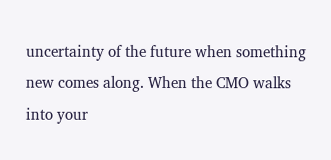uncertainty of the future when something new comes along. When the CMO walks into your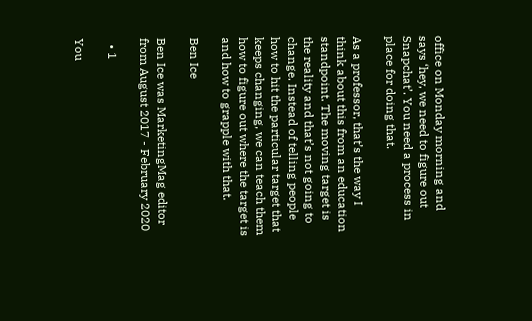office on Monday morning and says ‘hey, we need to figure out Snapchat’. You need a process in place for doing that.

As a professor, that’s the way I think about this from an education standpoint. The moving target is the reality and that’s not going to change. Instead of telling people how to hit the particular target that keeps changing, we can teach them how to figure out where the target is and how to grapple with that.

Ben Ice

Ben Ice was MarketingMag editor from August 2017 - February 2020

  • 1

You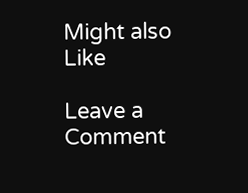Might also Like

Leave a Comment